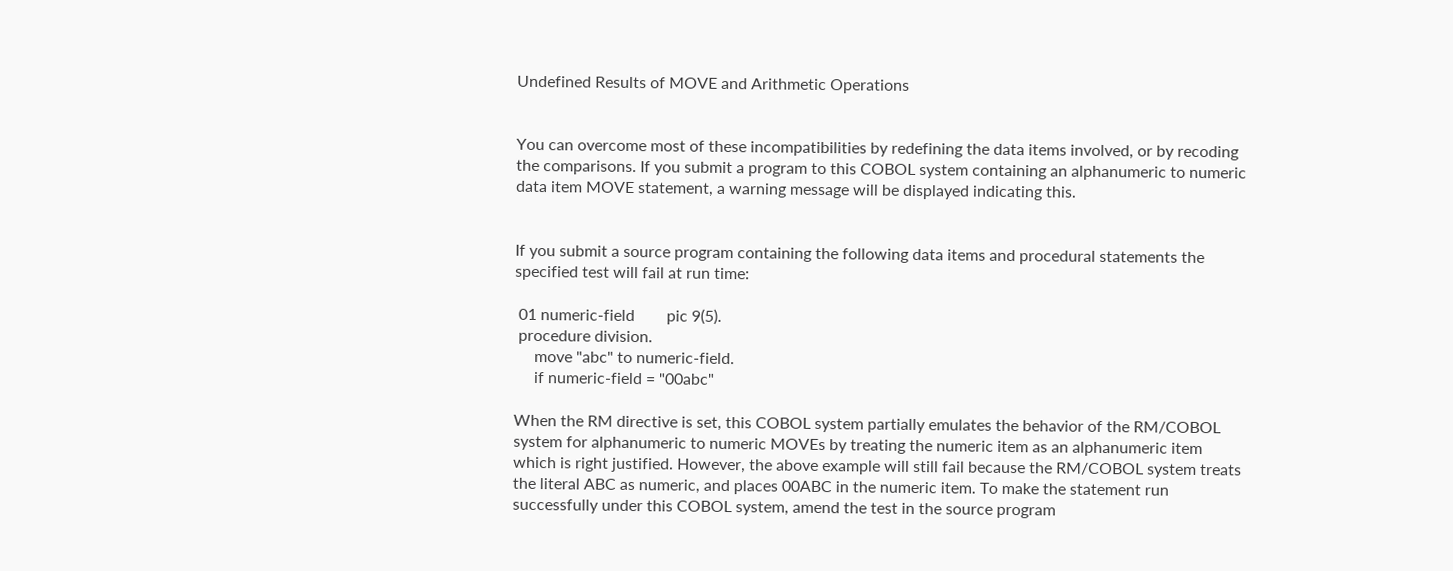Undefined Results of MOVE and Arithmetic Operations


You can overcome most of these incompatibilities by redefining the data items involved, or by recoding the comparisons. If you submit a program to this COBOL system containing an alphanumeric to numeric data item MOVE statement, a warning message will be displayed indicating this.


If you submit a source program containing the following data items and procedural statements the specified test will fail at run time:

 01 numeric-field        pic 9(5).
 procedure division.
     move "abc" to numeric-field.
     if numeric-field = "00abc"

When the RM directive is set, this COBOL system partially emulates the behavior of the RM/COBOL system for alphanumeric to numeric MOVEs by treating the numeric item as an alphanumeric item which is right justified. However, the above example will still fail because the RM/COBOL system treats the literal ABC as numeric, and places 00ABC in the numeric item. To make the statement run successfully under this COBOL system, amend the test in the source program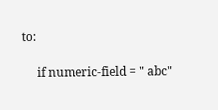to:

     if numeric-field = " abc"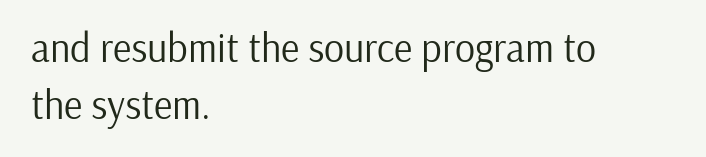and resubmit the source program to the system.